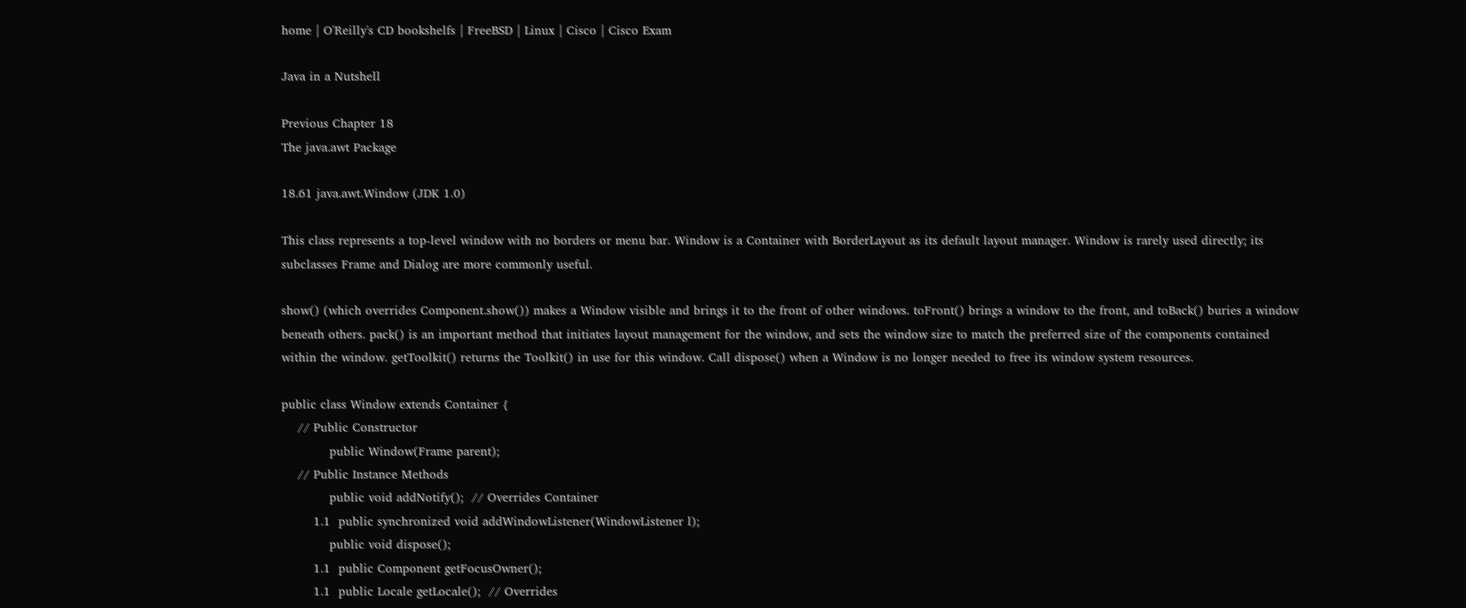home | O'Reilly's CD bookshelfs | FreeBSD | Linux | Cisco | Cisco Exam

Java in a Nutshell

Previous Chapter 18
The java.awt Package

18.61 java.awt.Window (JDK 1.0)

This class represents a top-level window with no borders or menu bar. Window is a Container with BorderLayout as its default layout manager. Window is rarely used directly; its subclasses Frame and Dialog are more commonly useful.

show() (which overrides Component.show()) makes a Window visible and brings it to the front of other windows. toFront() brings a window to the front, and toBack() buries a window beneath others. pack() is an important method that initiates layout management for the window, and sets the window size to match the preferred size of the components contained within the window. getToolkit() returns the Toolkit() in use for this window. Call dispose() when a Window is no longer needed to free its window system resources.

public class Window extends Container {
    // Public Constructor
            public Window(Frame parent);
    // Public Instance Methods
            public void addNotify();  // Overrides Container
        1.1  public synchronized void addWindowListener(WindowListener l);
            public void dispose();
        1.1  public Component getFocusOwner();
        1.1  public Locale getLocale();  // Overrides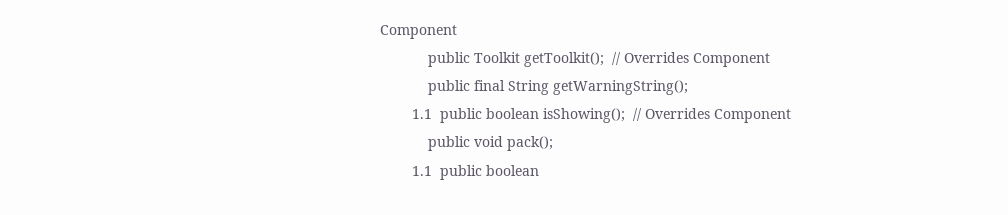Component
            public Toolkit getToolkit();  // Overrides Component
            public final String getWarningString();
        1.1  public boolean isShowing();  // Overrides Component
            public void pack();
        1.1  public boolean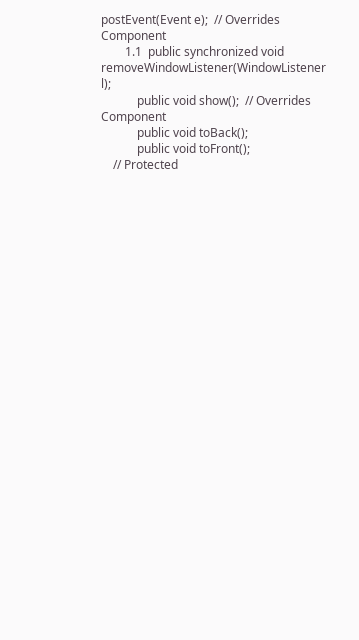postEvent(Event e);  // Overrides Component
        1.1  public synchronized void removeWindowListener(WindowListener l);
            public void show();  // Overrides Component
            public void toBack();
            public void toFront();
    // Protected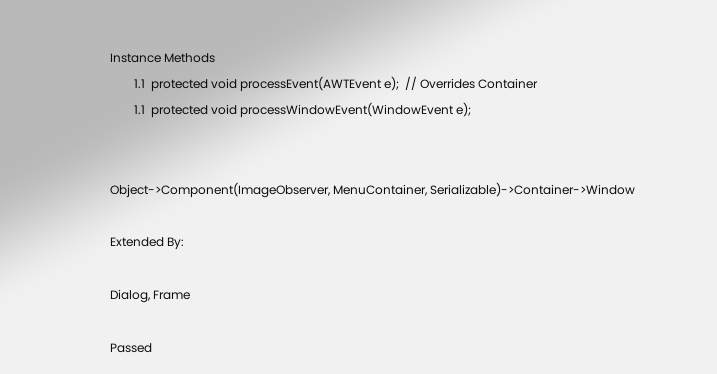Instance Methods
        1.1  protected void processEvent(AWTEvent e);  // Overrides Container
        1.1  protected void processWindowEvent(WindowEvent e);


Object->Component(ImageObserver, MenuContainer, Serializable)->Container->Window

Extended By:

Dialog, Frame

Passed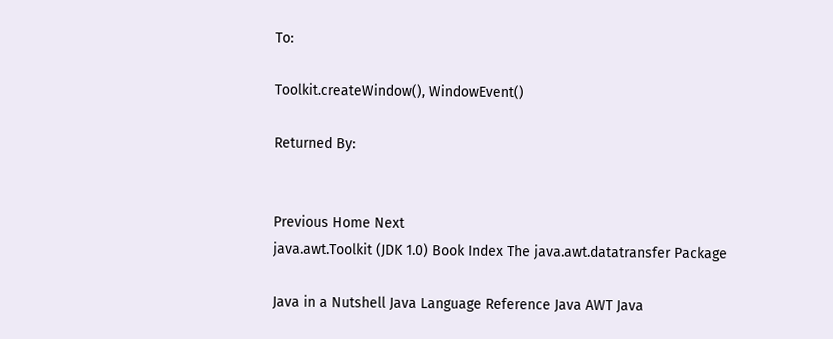To:

Toolkit.createWindow(), WindowEvent()

Returned By:


Previous Home Next
java.awt.Toolkit (JDK 1.0) Book Index The java.awt.datatransfer Package

Java in a Nutshell Java Language Reference Java AWT Java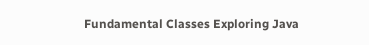Fundamental Classes Exploring Java